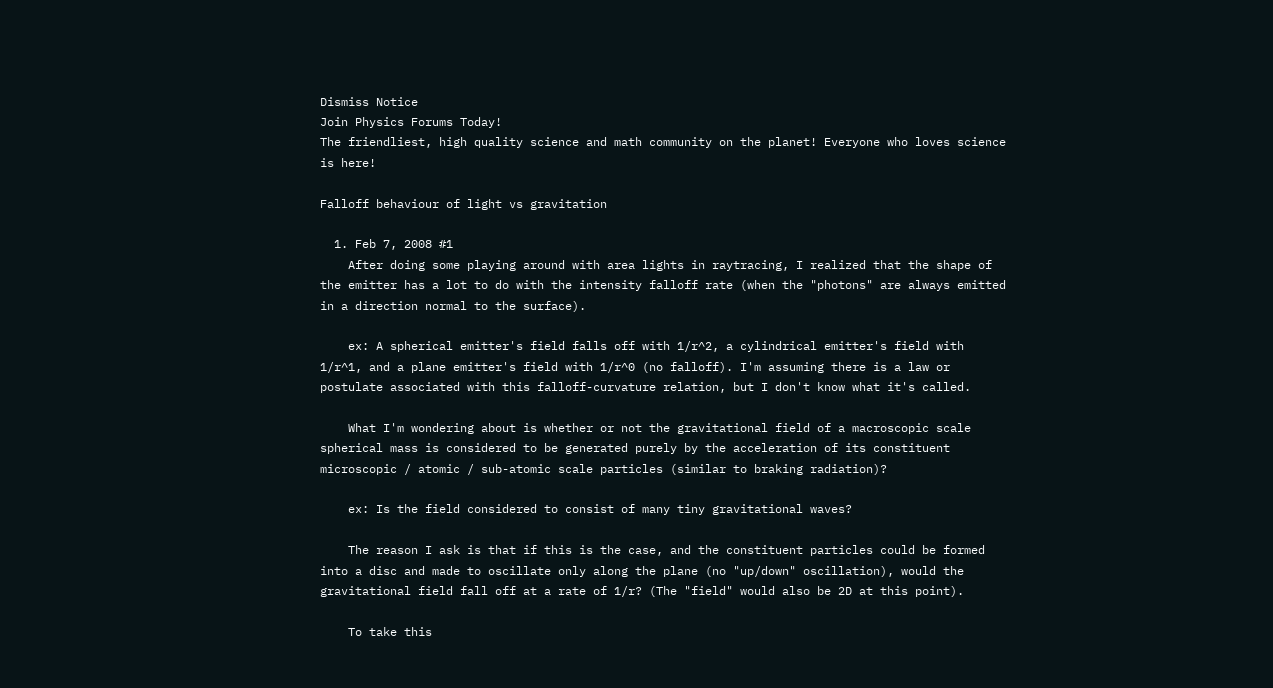Dismiss Notice
Join Physics Forums Today!
The friendliest, high quality science and math community on the planet! Everyone who loves science is here!

Falloff behaviour of light vs gravitation

  1. Feb 7, 2008 #1
    After doing some playing around with area lights in raytracing, I realized that the shape of the emitter has a lot to do with the intensity falloff rate (when the "photons" are always emitted in a direction normal to the surface).

    ex: A spherical emitter's field falls off with 1/r^2, a cylindrical emitter's field with 1/r^1, and a plane emitter's field with 1/r^0 (no falloff). I'm assuming there is a law or postulate associated with this falloff-curvature relation, but I don't know what it's called.

    What I'm wondering about is whether or not the gravitational field of a macroscopic scale spherical mass is considered to be generated purely by the acceleration of its constituent microscopic / atomic / sub-atomic scale particles (similar to braking radiation)?

    ex: Is the field considered to consist of many tiny gravitational waves?

    The reason I ask is that if this is the case, and the constituent particles could be formed into a disc and made to oscillate only along the plane (no "up/down" oscillation), would the gravitational field fall off at a rate of 1/r? (The "field" would also be 2D at this point).

    To take this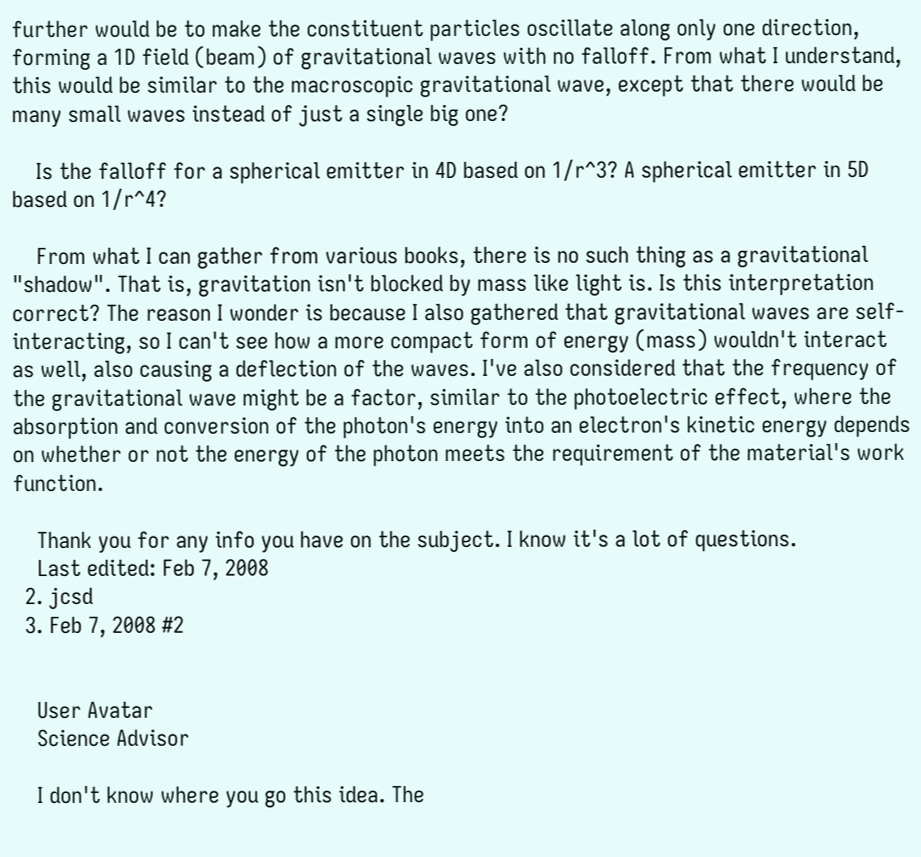further would be to make the constituent particles oscillate along only one direction, forming a 1D field (beam) of gravitational waves with no falloff. From what I understand, this would be similar to the macroscopic gravitational wave, except that there would be many small waves instead of just a single big one?

    Is the falloff for a spherical emitter in 4D based on 1/r^3? A spherical emitter in 5D based on 1/r^4?

    From what I can gather from various books, there is no such thing as a gravitational "shadow". That is, gravitation isn't blocked by mass like light is. Is this interpretation correct? The reason I wonder is because I also gathered that gravitational waves are self-interacting, so I can't see how a more compact form of energy (mass) wouldn't interact as well, also causing a deflection of the waves. I've also considered that the frequency of the gravitational wave might be a factor, similar to the photoelectric effect, where the absorption and conversion of the photon's energy into an electron's kinetic energy depends on whether or not the energy of the photon meets the requirement of the material's work function.

    Thank you for any info you have on the subject. I know it's a lot of questions.
    Last edited: Feb 7, 2008
  2. jcsd
  3. Feb 7, 2008 #2


    User Avatar
    Science Advisor

    I don't know where you go this idea. The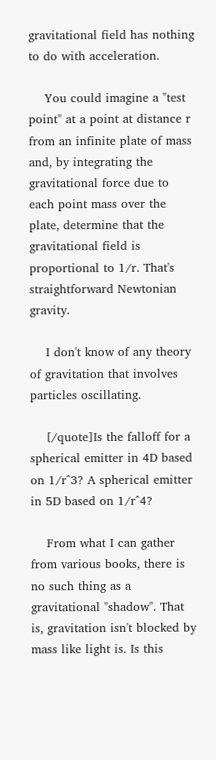gravitational field has nothing to do with acceleration.

    You could imagine a "test point" at a point at distance r from an infinite plate of mass and, by integrating the gravitational force due to each point mass over the plate, determine that the gravitational field is proportional to 1/r. That's straightforward Newtonian gravity.

    I don't know of any theory of gravitation that involves particles oscillating.

    [/quote]Is the falloff for a spherical emitter in 4D based on 1/r^3? A spherical emitter in 5D based on 1/r^4?

    From what I can gather from various books, there is no such thing as a gravitational "shadow". That is, gravitation isn't blocked by mass like light is. Is this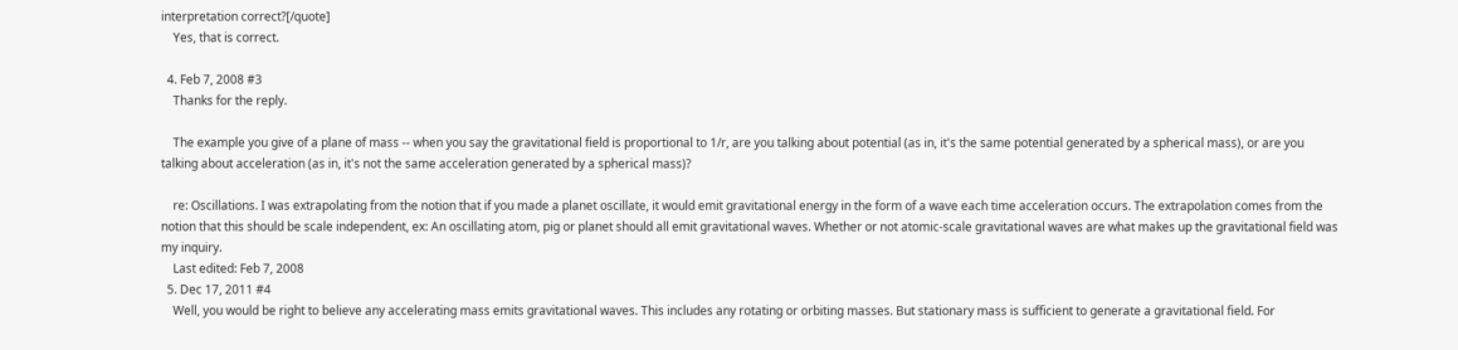interpretation correct?[/quote]
    Yes, that is correct.

  4. Feb 7, 2008 #3
    Thanks for the reply.

    The example you give of a plane of mass -- when you say the gravitational field is proportional to 1/r, are you talking about potential (as in, it's the same potential generated by a spherical mass), or are you talking about acceleration (as in, it's not the same acceleration generated by a spherical mass)?

    re: Oscillations. I was extrapolating from the notion that if you made a planet oscillate, it would emit gravitational energy in the form of a wave each time acceleration occurs. The extrapolation comes from the notion that this should be scale independent, ex: An oscillating atom, pig or planet should all emit gravitational waves. Whether or not atomic-scale gravitational waves are what makes up the gravitational field was my inquiry.
    Last edited: Feb 7, 2008
  5. Dec 17, 2011 #4
    Well, you would be right to believe any accelerating mass emits gravitational waves. This includes any rotating or orbiting masses. But stationary mass is sufficient to generate a gravitational field. For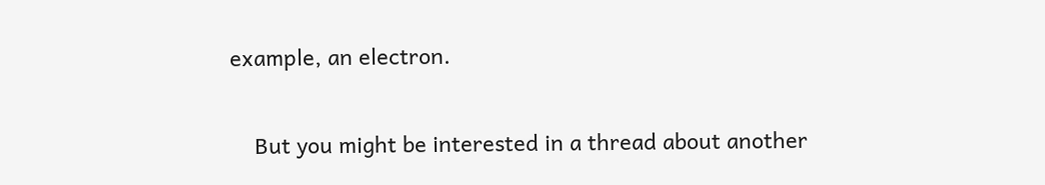example, an electron.

    But you might be interested in a thread about another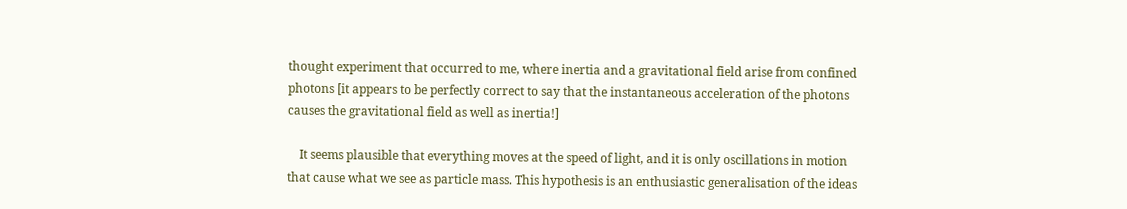thought experiment that occurred to me, where inertia and a gravitational field arise from confined photons [it appears to be perfectly correct to say that the instantaneous acceleration of the photons causes the gravitational field as well as inertia!]

    It seems plausible that everything moves at the speed of light, and it is only oscillations in motion that cause what we see as particle mass. This hypothesis is an enthusiastic generalisation of the ideas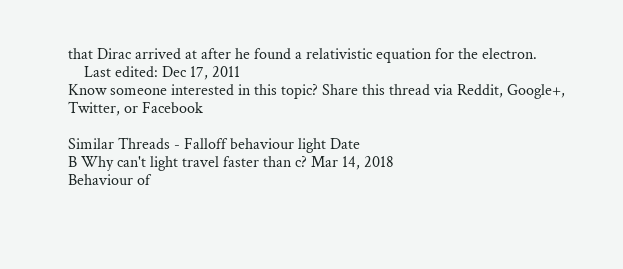that Dirac arrived at after he found a relativistic equation for the electron.
    Last edited: Dec 17, 2011
Know someone interested in this topic? Share this thread via Reddit, Google+, Twitter, or Facebook

Similar Threads - Falloff behaviour light Date
B Why can't light travel faster than c? Mar 14, 2018
Behaviour of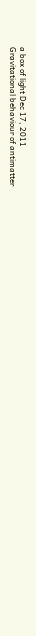a box of light Dec 17, 2011
Gravitational behaviour of antimatter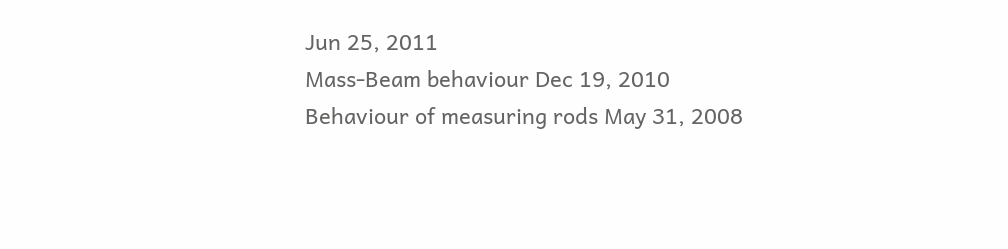Jun 25, 2011
Mass-Beam behaviour Dec 19, 2010
Behaviour of measuring rods May 31, 2008